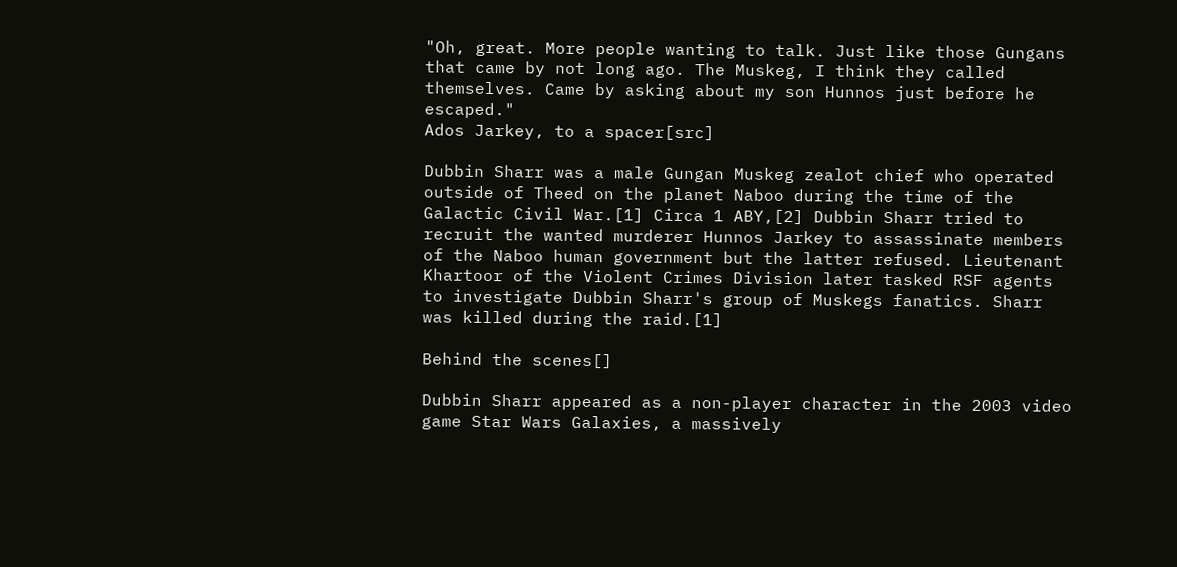"Oh, great. More people wanting to talk. Just like those Gungans that came by not long ago. The Muskeg, I think they called themselves. Came by asking about my son Hunnos just before he escaped."
Ados Jarkey, to a spacer[src]

Dubbin Sharr was a male Gungan Muskeg zealot chief who operated outside of Theed on the planet Naboo during the time of the Galactic Civil War.[1] Circa 1 ABY,[2] Dubbin Sharr tried to recruit the wanted murderer Hunnos Jarkey to assassinate members of the Naboo human government but the latter refused. Lieutenant Khartoor of the Violent Crimes Division later tasked RSF agents to investigate Dubbin Sharr's group of Muskegs fanatics. Sharr was killed during the raid.[1]

Behind the scenes[]

Dubbin Sharr appeared as a non-player character in the 2003 video game Star Wars Galaxies, a massively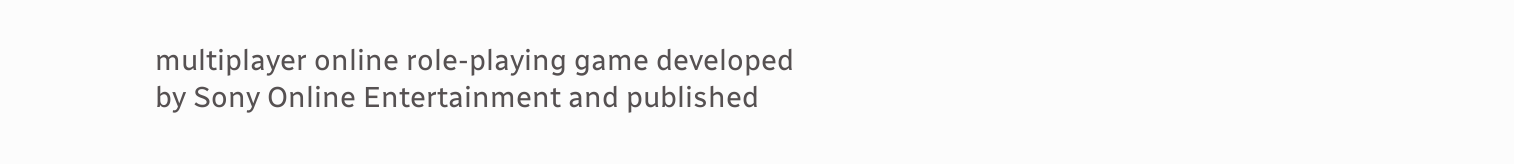multiplayer online role-playing game developed by Sony Online Entertainment and published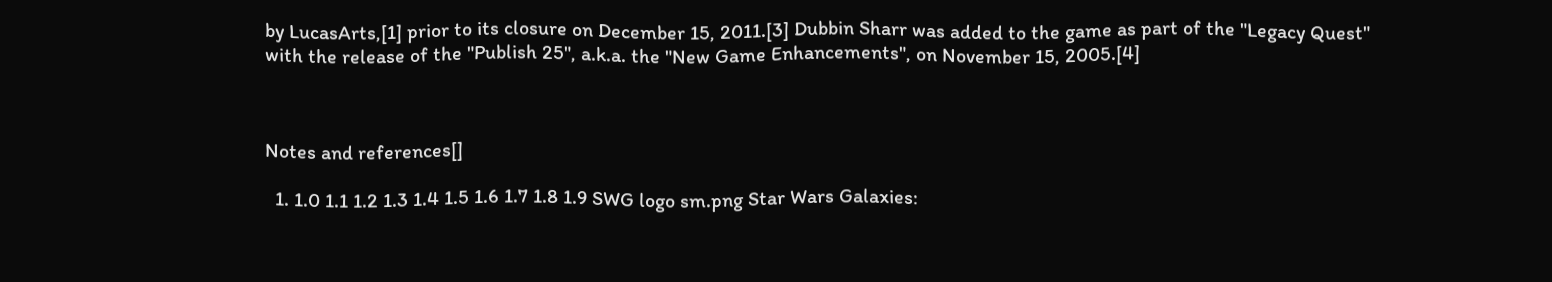by LucasArts,[1] prior to its closure on December 15, 2011.[3] Dubbin Sharr was added to the game as part of the "Legacy Quest" with the release of the "Publish 25", a.k.a. the "New Game Enhancements", on November 15, 2005.[4]



Notes and references[]

  1. 1.0 1.1 1.2 1.3 1.4 1.5 1.6 1.7 1.8 1.9 SWG logo sm.png Star Wars Galaxies: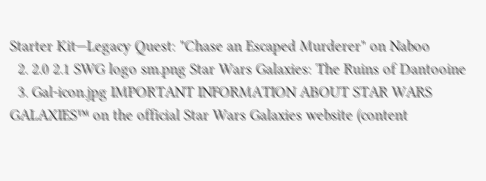Starter Kit—Legacy Quest: "Chase an Escaped Murderer" on Naboo
  2. 2.0 2.1 SWG logo sm.png Star Wars Galaxies: The Ruins of Dantooine
  3. Gal-icon.jpg IMPORTANT INFORMATION ABOUT STAR WARS GALAXIES™ on the official Star Wars Galaxies website (content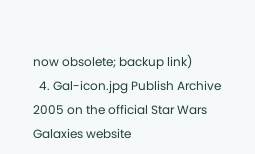now obsolete; backup link)
  4. Gal-icon.jpg Publish Archive 2005 on the official Star Wars Galaxies website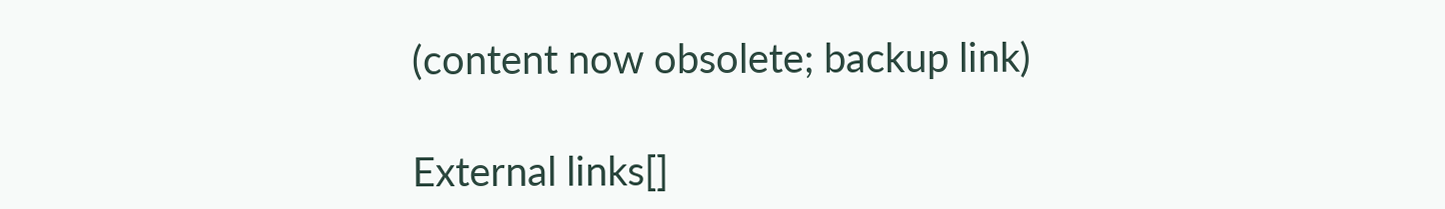(content now obsolete; backup link)

External links[]